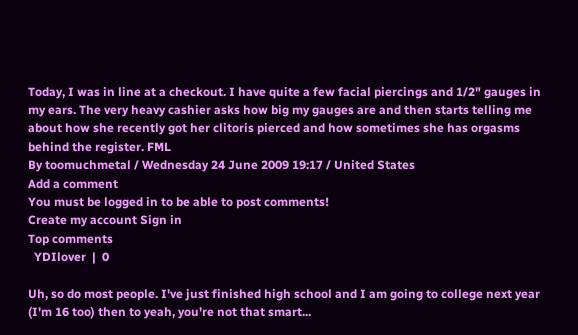Today, I was in line at a checkout. I have quite a few facial piercings and 1/2" gauges in my ears. The very heavy cashier asks how big my gauges are and then starts telling me about how she recently got her clitoris pierced and how sometimes she has orgasms behind the register. FML
By toomuchmetal / Wednesday 24 June 2009 19:17 / United States
Add a comment
You must be logged in to be able to post comments!
Create my account Sign in
Top comments
  YDIlover  |  0

Uh, so do most people. I've just finished high school and I am going to college next year (I'm 16 too) then to yeah, you're not that smart...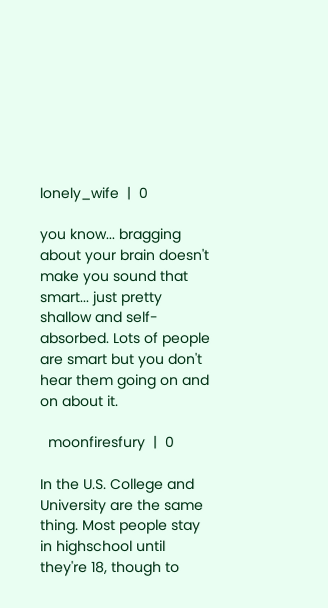lonely_wife  |  0

you know... bragging about your brain doesn't make you sound that smart... just pretty shallow and self-absorbed. Lots of people are smart but you don't hear them going on and on about it.

  moonfiresfury  |  0

In the U.S. College and University are the same thing. Most people stay in highschool until they're 18, though to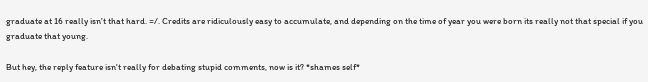graduate at 16 really isn't that hard. =/. Credits are ridiculously easy to accumulate, and depending on the time of year you were born its really not that special if you graduate that young.

But hey, the reply feature isn't really for debating stupid comments, now is it? *shames self*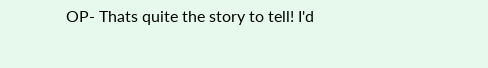OP- Thats quite the story to tell! I'd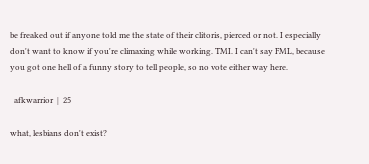be freaked out if anyone told me the state of their clitoris, pierced or not. I especially don't want to know if you're climaxing while working. TMI. I can't say FML, because you got one hell of a funny story to tell people, so no vote either way here.

  afkwarrior  |  25

what, lesbians don't exist?